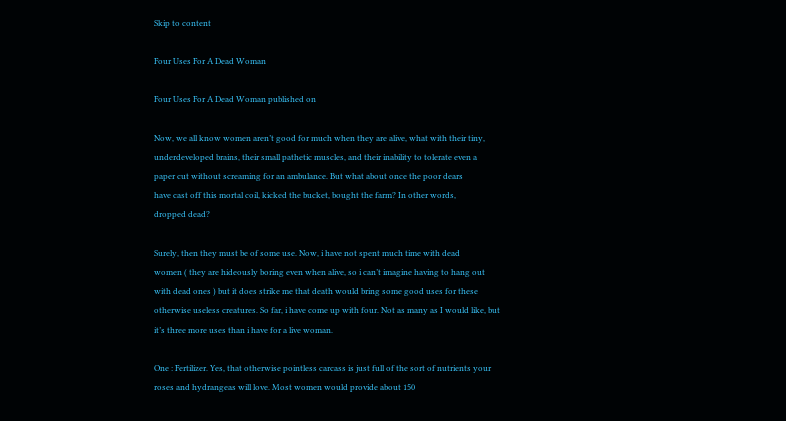Skip to content

Four Uses For A Dead Woman

Four Uses For A Dead Woman published on

Now, we all know women aren’t good for much when they are alive, what with their tiny,
underdeveloped brains, their small pathetic muscles, and their inability to tolerate even a
paper cut without screaming for an ambulance. But what about once the poor dears
have cast off this mortal coil, kicked the bucket, bought the farm? In other words,
dropped dead?

Surely, then they must be of some use. Now, i have not spent much time with dead
women ( they are hideously boring even when alive, so i can’t imagine having to hang out with dead ones ) but it does strike me that death would bring some good uses for these otherwise useless creatures. So far, i have come up with four. Not as many as I would like, but it’s three more uses than i have for a live woman.

One : Fertilizer. Yes, that otherwise pointless carcass is just full of the sort of nutrients your roses and hydrangeas will love. Most women would provide about 150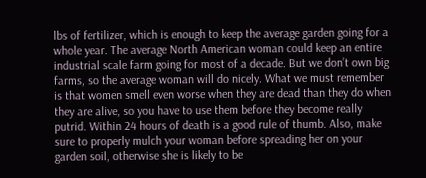lbs of fertilizer, which is enough to keep the average garden going for a whole year. The average North American woman could keep an entire industrial scale farm going for most of a decade. But we don’t own big farms, so the average woman will do nicely. What we must remember is that women smell even worse when they are dead than they do when they are alive, so you have to use them before they become really putrid. Within 24 hours of death is a good rule of thumb. Also, make sure to properly mulch your woman before spreading her on your garden soil, otherwise she is likely to be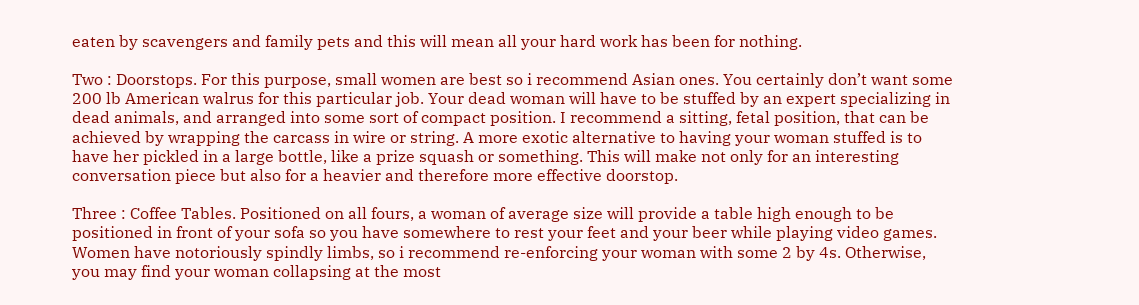eaten by scavengers and family pets and this will mean all your hard work has been for nothing.

Two : Doorstops. For this purpose, small women are best so i recommend Asian ones. You certainly don’t want some 200 lb American walrus for this particular job. Your dead woman will have to be stuffed by an expert specializing in dead animals, and arranged into some sort of compact position. I recommend a sitting, fetal position, that can be achieved by wrapping the carcass in wire or string. A more exotic alternative to having your woman stuffed is to have her pickled in a large bottle, like a prize squash or something. This will make not only for an interesting conversation piece but also for a heavier and therefore more effective doorstop.

Three : Coffee Tables. Positioned on all fours, a woman of average size will provide a table high enough to be positioned in front of your sofa so you have somewhere to rest your feet and your beer while playing video games. Women have notoriously spindly limbs, so i recommend re-enforcing your woman with some 2 by 4s. Otherwise, you may find your woman collapsing at the most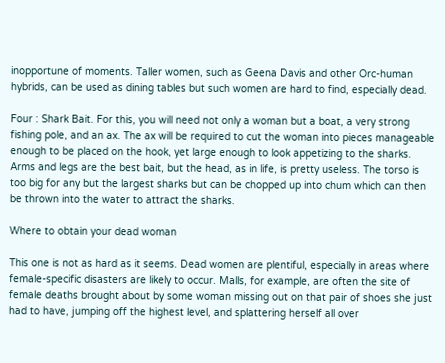inopportune of moments. Taller women, such as Geena Davis and other Orc-human hybrids, can be used as dining tables but such women are hard to find, especially dead.

Four : Shark Bait. For this, you will need not only a woman but a boat, a very strong fishing pole, and an ax. The ax will be required to cut the woman into pieces manageable enough to be placed on the hook, yet large enough to look appetizing to the sharks. Arms and legs are the best bait, but the head, as in life, is pretty useless. The torso is too big for any but the largest sharks but can be chopped up into chum which can then be thrown into the water to attract the sharks.

Where to obtain your dead woman

This one is not as hard as it seems. Dead women are plentiful, especially in areas where female-specific disasters are likely to occur. Malls, for example, are often the site of female deaths brought about by some woman missing out on that pair of shoes she just had to have, jumping off the highest level, and splattering herself all over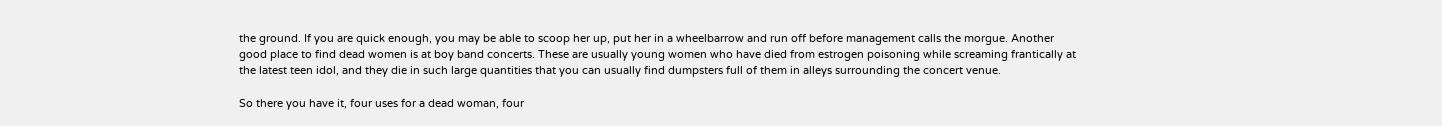the ground. If you are quick enough, you may be able to scoop her up, put her in a wheelbarrow and run off before management calls the morgue. Another good place to find dead women is at boy band concerts. These are usually young women who have died from estrogen poisoning while screaming frantically at the latest teen idol, and they die in such large quantities that you can usually find dumpsters full of them in alleys surrounding the concert venue.

So there you have it, four uses for a dead woman, four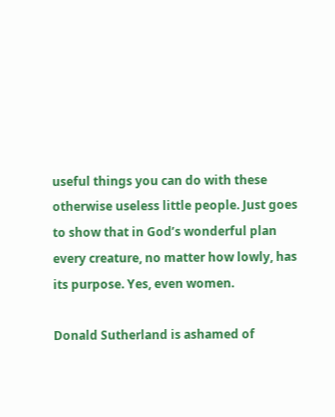useful things you can do with these otherwise useless little people. Just goes to show that in God’s wonderful plan every creature, no matter how lowly, has its purpose. Yes, even women.

Donald Sutherland is ashamed of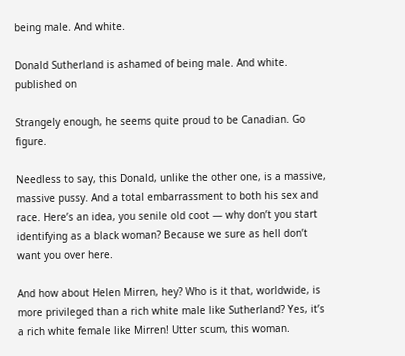being male. And white.

Donald Sutherland is ashamed of being male. And white. published on

Strangely enough, he seems quite proud to be Canadian. Go figure.

Needless to say, this Donald, unlike the other one, is a massive, massive pussy. And a total embarrassment to both his sex and race. Here’s an idea, you senile old coot — why don’t you start identifying as a black woman? Because we sure as hell don’t want you over here.

And how about Helen Mirren, hey? Who is it that, worldwide, is more privileged than a rich white male like Sutherland? Yes, it’s a rich white female like Mirren! Utter scum, this woman.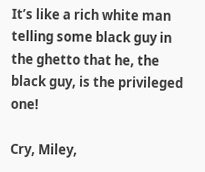It’s like a rich white man telling some black guy in the ghetto that he, the black guy, is the privileged one!

Cry, Miley,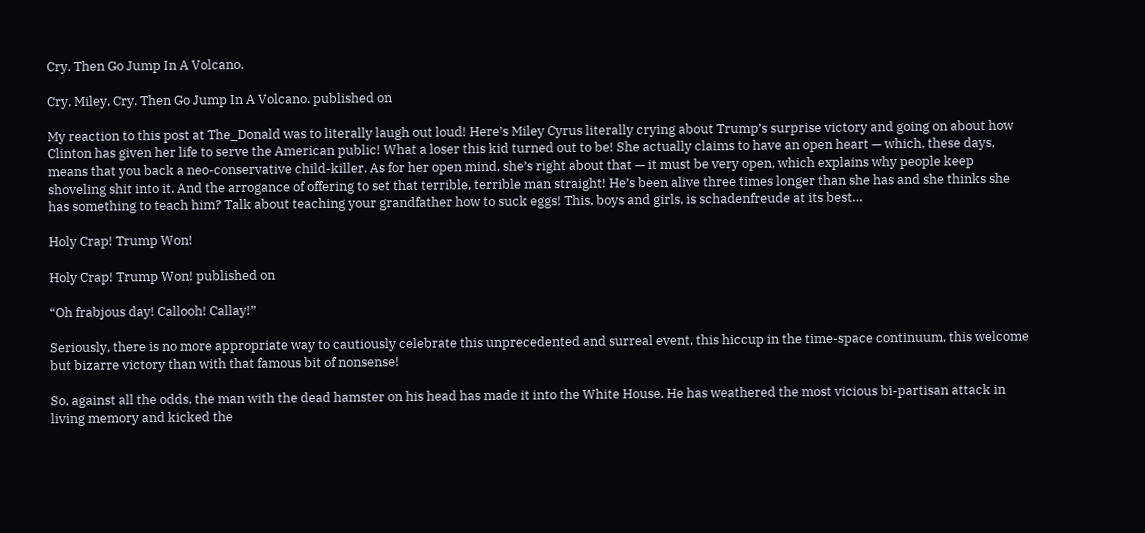Cry. Then Go Jump In A Volcano.

Cry, Miley, Cry. Then Go Jump In A Volcano. published on

My reaction to this post at The_Donald was to literally laugh out loud! Here’s Miley Cyrus literally crying about Trump’s surprise victory and going on about how Clinton has given her life to serve the American public! What a loser this kid turned out to be! She actually claims to have an open heart — which, these days, means that you back a neo-conservative child-killer. As for her open mind, she’s right about that — it must be very open, which explains why people keep shoveling shit into it. And the arrogance of offering to set that terrible, terrible man straight! He’s been alive three times longer than she has and she thinks she has something to teach him? Talk about teaching your grandfather how to suck eggs! This, boys and girls, is schadenfreude at its best…

Holy Crap! Trump Won!

Holy Crap! Trump Won! published on

“Oh frabjous day! Callooh! Callay!”

Seriously, there is no more appropriate way to cautiously celebrate this unprecedented and surreal event, this hiccup in the time-space continuum, this welcome but bizarre victory than with that famous bit of nonsense!

So, against all the odds, the man with the dead hamster on his head has made it into the White House. He has weathered the most vicious bi-partisan attack in living memory and kicked the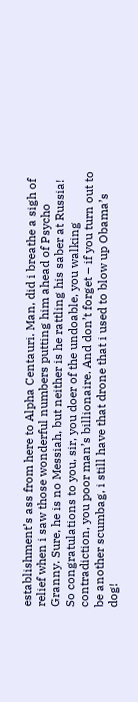establishment’s ass from here to Alpha Centauri. Man, did i breathe a sigh of relief when i saw those wonderful numbers putting him ahead of Psycho Granny. Sure, he is no Messiah, but neither is he rattling his saber at Russia! So congratulations to you, sir, you doer of the undoable, you walking contradiction, you poor man’s billionaire. And don’t forget – if you turn out to be another scumbag, i still have that drone that i used to blow up Obama’s dog!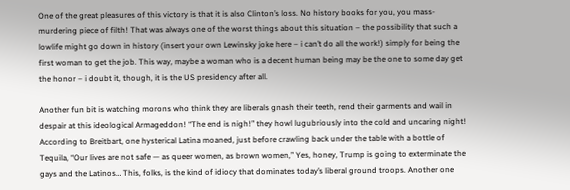One of the great pleasures of this victory is that it is also Clinton’s loss. No history books for you, you mass-murdering piece of filth! That was always one of the worst things about this situation – the possibility that such a lowlife might go down in history (insert your own Lewinsky joke here – i can’t do all the work!) simply for being the first woman to get the job. This way, maybe a woman who is a decent human being may be the one to some day get the honor – i doubt it, though, it is the US presidency after all.

Another fun bit is watching morons who think they are liberals gnash their teeth, rend their garments and wail in despair at this ideological Armageddon! “The end is nigh!” they howl lugubriously into the cold and uncaring night! According to Breitbart, one hysterical Latina moaned, just before crawling back under the table with a bottle of Tequila, “Our lives are not safe — as queer women, as brown women,” Yes, honey, Trump is going to exterminate the gays and the Latinos… This, folks, is the kind of idiocy that dominates today’s liberal ground troops. Another one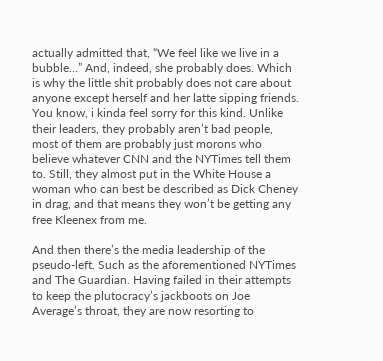actually admitted that, “We feel like we live in a bubble…” And, indeed, she probably does. Which is why the little shit probably does not care about anyone except herself and her latte sipping friends. You know, i kinda feel sorry for this kind. Unlike their leaders, they probably aren’t bad people, most of them are probably just morons who believe whatever CNN and the NYTimes tell them to. Still, they almost put in the White House a woman who can best be described as Dick Cheney in drag, and that means they won’t be getting any free Kleenex from me.

And then there’s the media leadership of the pseudo-left. Such as the aforementioned NYTimes and The Guardian. Having failed in their attempts to keep the plutocracy’s jackboots on Joe Average’s throat, they are now resorting to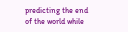predicting the end of the world while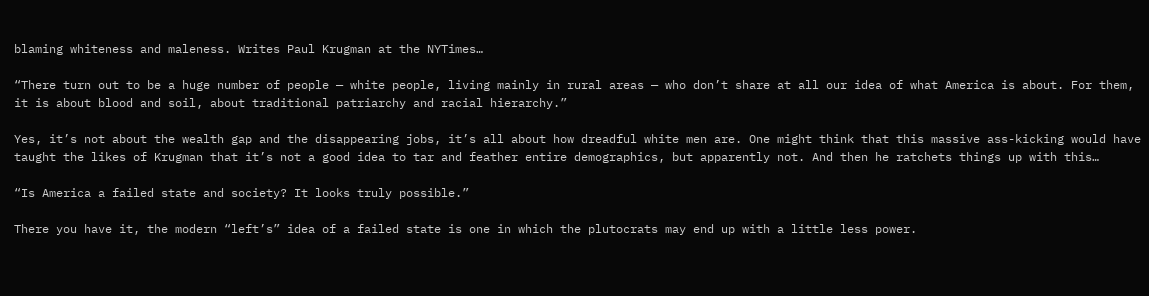blaming whiteness and maleness. Writes Paul Krugman at the NYTimes…

“There turn out to be a huge number of people — white people, living mainly in rural areas — who don’t share at all our idea of what America is about. For them, it is about blood and soil, about traditional patriarchy and racial hierarchy.”

Yes, it’s not about the wealth gap and the disappearing jobs, it’s all about how dreadful white men are. One might think that this massive ass-kicking would have taught the likes of Krugman that it’s not a good idea to tar and feather entire demographics, but apparently not. And then he ratchets things up with this…

“Is America a failed state and society? It looks truly possible.”

There you have it, the modern “left’s” idea of a failed state is one in which the plutocrats may end up with a little less power.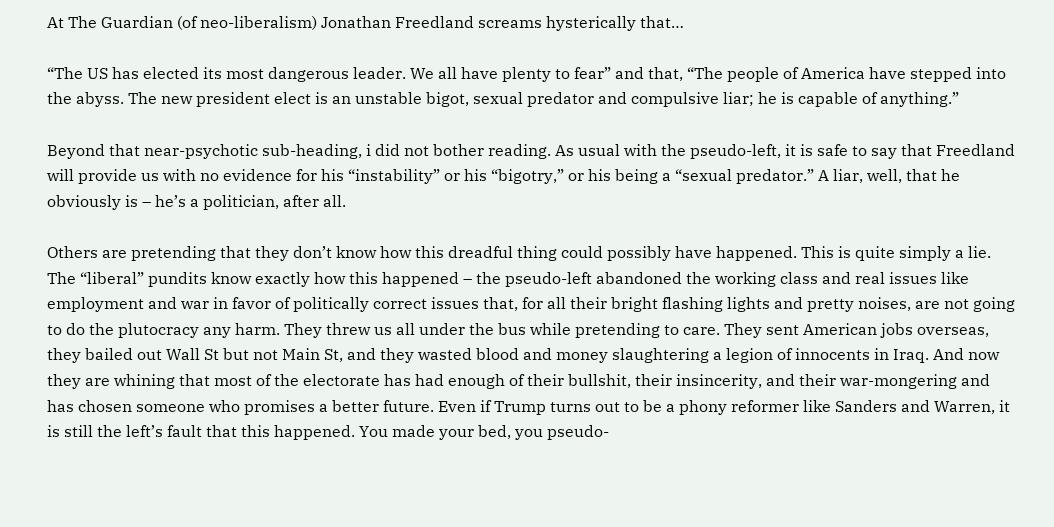At The Guardian (of neo-liberalism) Jonathan Freedland screams hysterically that…

“The US has elected its most dangerous leader. We all have plenty to fear” and that, “The people of America have stepped into the abyss. The new president elect is an unstable bigot, sexual predator and compulsive liar; he is capable of anything.”

Beyond that near-psychotic sub-heading, i did not bother reading. As usual with the pseudo-left, it is safe to say that Freedland will provide us with no evidence for his “instability” or his “bigotry,” or his being a “sexual predator.” A liar, well, that he obviously is – he’s a politician, after all.

Others are pretending that they don’t know how this dreadful thing could possibly have happened. This is quite simply a lie. The “liberal” pundits know exactly how this happened – the pseudo-left abandoned the working class and real issues like employment and war in favor of politically correct issues that, for all their bright flashing lights and pretty noises, are not going to do the plutocracy any harm. They threw us all under the bus while pretending to care. They sent American jobs overseas, they bailed out Wall St but not Main St, and they wasted blood and money slaughtering a legion of innocents in Iraq. And now they are whining that most of the electorate has had enough of their bullshit, their insincerity, and their war-mongering and has chosen someone who promises a better future. Even if Trump turns out to be a phony reformer like Sanders and Warren, it is still the left’s fault that this happened. You made your bed, you pseudo-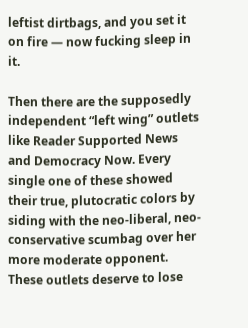leftist dirtbags, and you set it on fire — now fucking sleep in it.

Then there are the supposedly independent “left wing” outlets like Reader Supported News and Democracy Now. Every single one of these showed their true, plutocratic colors by siding with the neo-liberal, neo-conservative scumbag over her more moderate opponent. These outlets deserve to lose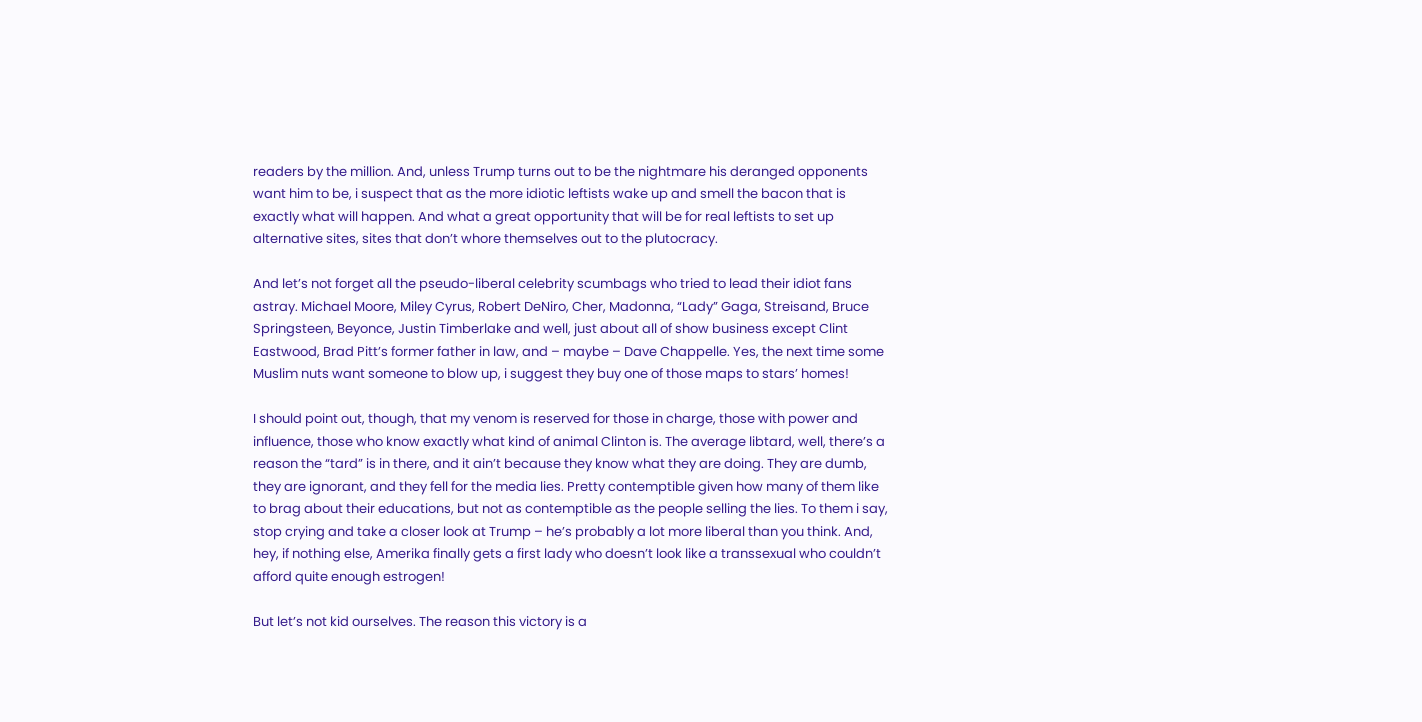readers by the million. And, unless Trump turns out to be the nightmare his deranged opponents want him to be, i suspect that as the more idiotic leftists wake up and smell the bacon that is exactly what will happen. And what a great opportunity that will be for real leftists to set up alternative sites, sites that don’t whore themselves out to the plutocracy.

And let’s not forget all the pseudo-liberal celebrity scumbags who tried to lead their idiot fans astray. Michael Moore, Miley Cyrus, Robert DeNiro, Cher, Madonna, “Lady” Gaga, Streisand, Bruce Springsteen, Beyonce, Justin Timberlake and well, just about all of show business except Clint Eastwood, Brad Pitt’s former father in law, and – maybe – Dave Chappelle. Yes, the next time some Muslim nuts want someone to blow up, i suggest they buy one of those maps to stars’ homes!

I should point out, though, that my venom is reserved for those in charge, those with power and influence, those who know exactly what kind of animal Clinton is. The average libtard, well, there’s a reason the “tard” is in there, and it ain’t because they know what they are doing. They are dumb, they are ignorant, and they fell for the media lies. Pretty contemptible given how many of them like to brag about their educations, but not as contemptible as the people selling the lies. To them i say, stop crying and take a closer look at Trump – he’s probably a lot more liberal than you think. And, hey, if nothing else, Amerika finally gets a first lady who doesn’t look like a transsexual who couldn’t afford quite enough estrogen!

But let’s not kid ourselves. The reason this victory is a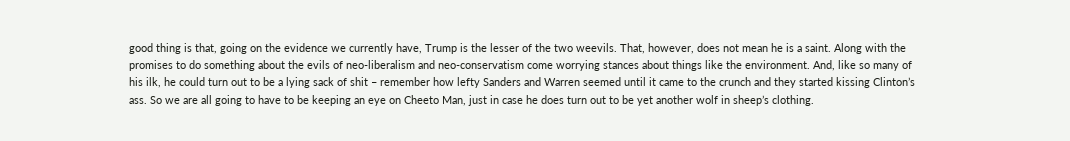good thing is that, going on the evidence we currently have, Trump is the lesser of the two weevils. That, however, does not mean he is a saint. Along with the promises to do something about the evils of neo-liberalism and neo-conservatism come worrying stances about things like the environment. And, like so many of his ilk, he could turn out to be a lying sack of shit – remember how lefty Sanders and Warren seemed until it came to the crunch and they started kissing Clinton’s ass. So we are all going to have to be keeping an eye on Cheeto Man, just in case he does turn out to be yet another wolf in sheep’s clothing.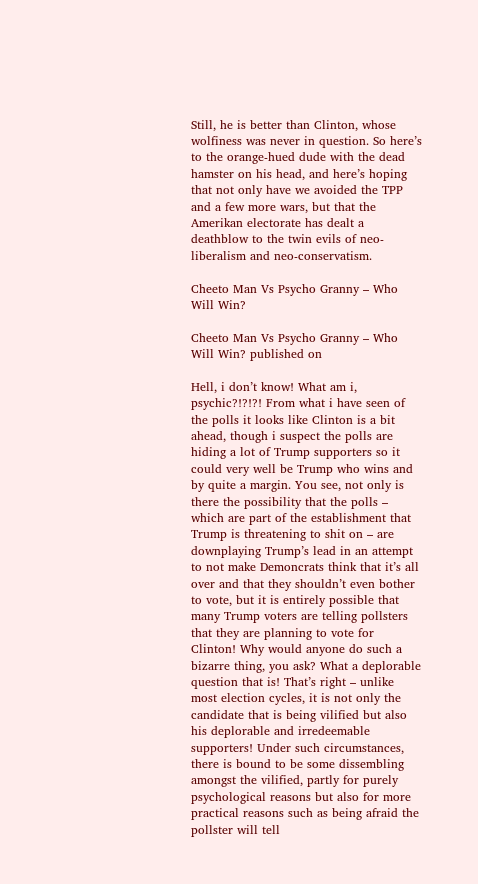Still, he is better than Clinton, whose wolfiness was never in question. So here’s to the orange-hued dude with the dead hamster on his head, and here’s hoping that not only have we avoided the TPP and a few more wars, but that the Amerikan electorate has dealt a deathblow to the twin evils of neo-liberalism and neo-conservatism.

Cheeto Man Vs Psycho Granny – Who Will Win?

Cheeto Man Vs Psycho Granny – Who Will Win? published on

Hell, i don’t know! What am i, psychic?!?!?! From what i have seen of the polls it looks like Clinton is a bit ahead, though i suspect the polls are hiding a lot of Trump supporters so it could very well be Trump who wins and by quite a margin. You see, not only is there the possibility that the polls – which are part of the establishment that Trump is threatening to shit on – are downplaying Trump’s lead in an attempt to not make Demoncrats think that it’s all over and that they shouldn’t even bother to vote, but it is entirely possible that many Trump voters are telling pollsters that they are planning to vote for Clinton! Why would anyone do such a bizarre thing, you ask? What a deplorable question that is! That’s right – unlike most election cycles, it is not only the candidate that is being vilified but also his deplorable and irredeemable supporters! Under such circumstances, there is bound to be some dissembling amongst the vilified, partly for purely psychological reasons but also for more practical reasons such as being afraid the pollster will tell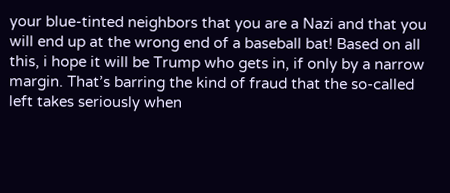your blue-tinted neighbors that you are a Nazi and that you will end up at the wrong end of a baseball bat! Based on all this, i hope it will be Trump who gets in, if only by a narrow margin. That’s barring the kind of fraud that the so-called left takes seriously when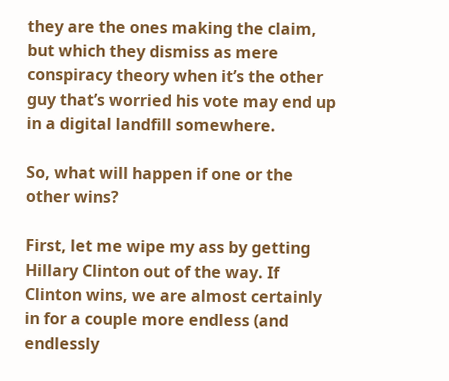they are the ones making the claim, but which they dismiss as mere conspiracy theory when it’s the other guy that’s worried his vote may end up in a digital landfill somewhere.

So, what will happen if one or the other wins?

First, let me wipe my ass by getting Hillary Clinton out of the way. If Clinton wins, we are almost certainly in for a couple more endless (and endlessly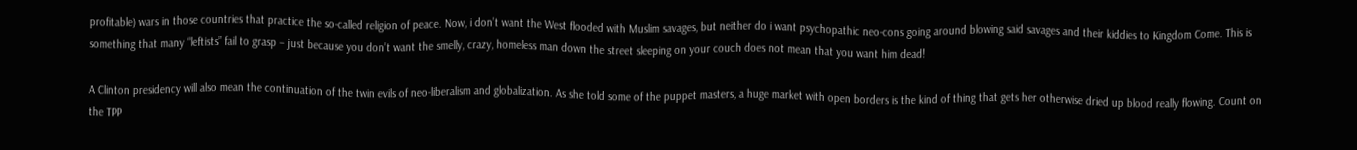profitable) wars in those countries that practice the so-called religion of peace. Now, i don’t want the West flooded with Muslim savages, but neither do i want psychopathic neo-cons going around blowing said savages and their kiddies to Kingdom Come. This is something that many “leftists” fail to grasp – just because you don’t want the smelly, crazy, homeless man down the street sleeping on your couch does not mean that you want him dead!

A Clinton presidency will also mean the continuation of the twin evils of neo-liberalism and globalization. As she told some of the puppet masters, a huge market with open borders is the kind of thing that gets her otherwise dried up blood really flowing. Count on the TPP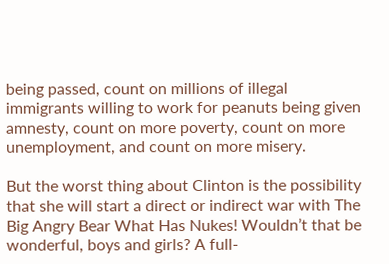being passed, count on millions of illegal immigrants willing to work for peanuts being given amnesty, count on more poverty, count on more unemployment, and count on more misery.

But the worst thing about Clinton is the possibility that she will start a direct or indirect war with The Big Angry Bear What Has Nukes! Wouldn’t that be wonderful, boys and girls? A full-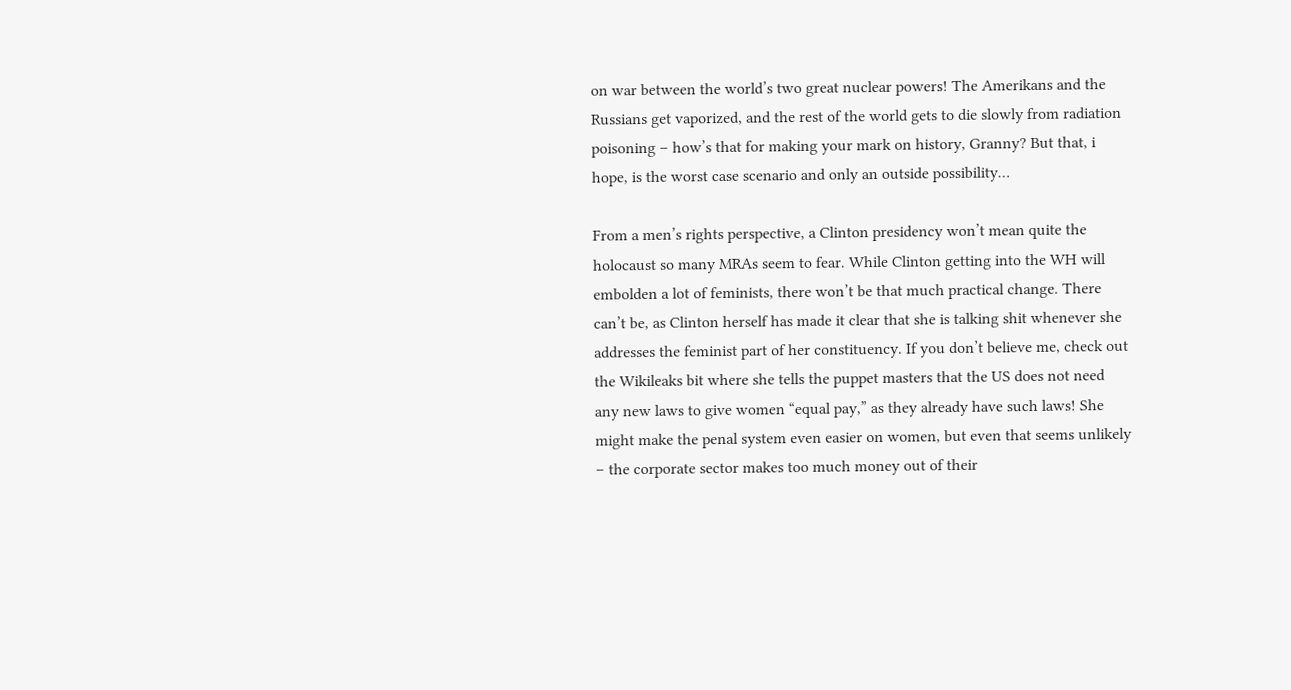on war between the world’s two great nuclear powers! The Amerikans and the Russians get vaporized, and the rest of the world gets to die slowly from radiation poisoning – how’s that for making your mark on history, Granny? But that, i hope, is the worst case scenario and only an outside possibility…

From a men’s rights perspective, a Clinton presidency won’t mean quite the
holocaust so many MRAs seem to fear. While Clinton getting into the WH will embolden a lot of feminists, there won’t be that much practical change. There can’t be, as Clinton herself has made it clear that she is talking shit whenever she addresses the feminist part of her constituency. If you don’t believe me, check out the Wikileaks bit where she tells the puppet masters that the US does not need any new laws to give women “equal pay,” as they already have such laws! She might make the penal system even easier on women, but even that seems unlikely – the corporate sector makes too much money out of their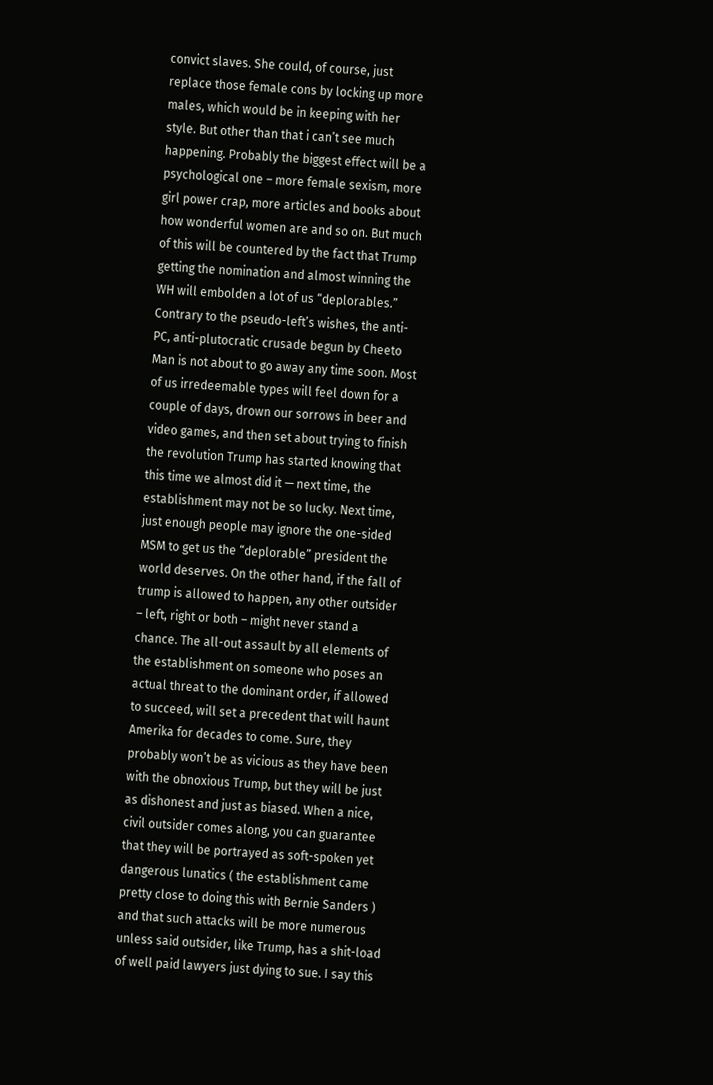convict slaves. She could, of course, just replace those female cons by locking up more males, which would be in keeping with her style. But other than that i can’t see much happening. Probably the biggest effect will be a psychological one – more female sexism, more girl power crap, more articles and books about how wonderful women are and so on. But much of this will be countered by the fact that Trump getting the nomination and almost winning the WH will embolden a lot of us “deplorables.” Contrary to the pseudo-left’s wishes, the anti-PC, anti-plutocratic crusade begun by Cheeto Man is not about to go away any time soon. Most of us irredeemable types will feel down for a couple of days, drown our sorrows in beer and video games, and then set about trying to finish the revolution Trump has started knowing that this time we almost did it — next time, the establishment may not be so lucky. Next time, just enough people may ignore the one-sided MSM to get us the “deplorable” president the world deserves. On the other hand, if the fall of trump is allowed to happen, any other outsider – left, right or both – might never stand a chance. The all-out assault by all elements of the establishment on someone who poses an actual threat to the dominant order, if allowed to succeed, will set a precedent that will haunt Amerika for decades to come. Sure, they probably won’t be as vicious as they have been with the obnoxious Trump, but they will be just as dishonest and just as biased. When a nice, civil outsider comes along, you can guarantee that they will be portrayed as soft-spoken yet dangerous lunatics ( the establishment came pretty close to doing this with Bernie Sanders ) and that such attacks will be more numerous unless said outsider, like Trump, has a shit-load of well paid lawyers just dying to sue. I say this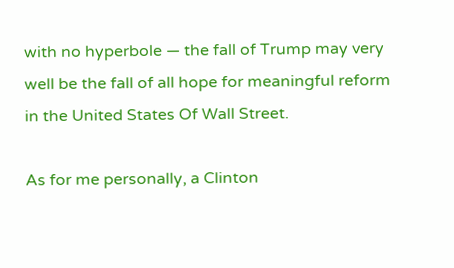with no hyperbole — the fall of Trump may very well be the fall of all hope for meaningful reform in the United States Of Wall Street.

As for me personally, a Clinton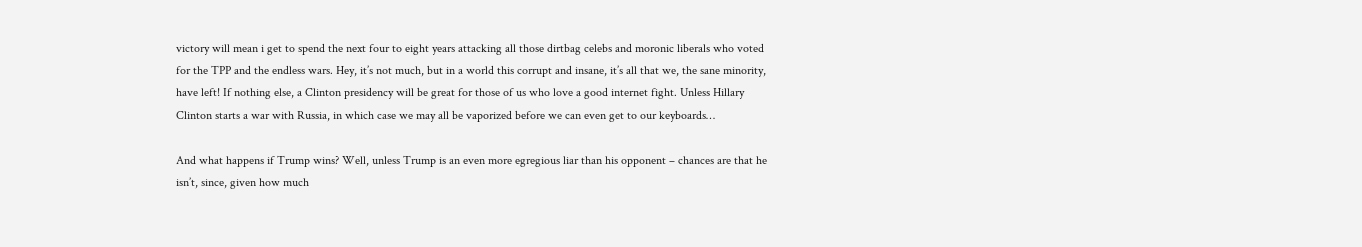victory will mean i get to spend the next four to eight years attacking all those dirtbag celebs and moronic liberals who voted for the TPP and the endless wars. Hey, it’s not much, but in a world this corrupt and insane, it’s all that we, the sane minority, have left! If nothing else, a Clinton presidency will be great for those of us who love a good internet fight. Unless Hillary Clinton starts a war with Russia, in which case we may all be vaporized before we can even get to our keyboards…

And what happens if Trump wins? Well, unless Trump is an even more egregious liar than his opponent – chances are that he isn’t, since, given how much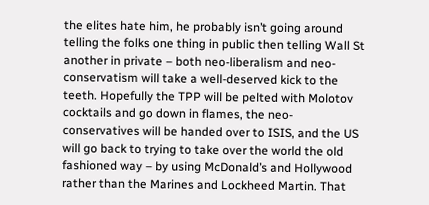the elites hate him, he probably isn’t going around telling the folks one thing in public then telling Wall St another in private – both neo-liberalism and neo-conservatism will take a well-deserved kick to the teeth. Hopefully the TPP will be pelted with Molotov cocktails and go down in flames, the neo-conservatives will be handed over to ISIS, and the US will go back to trying to take over the world the old fashioned way – by using McDonald’s and Hollywood rather than the Marines and Lockheed Martin. That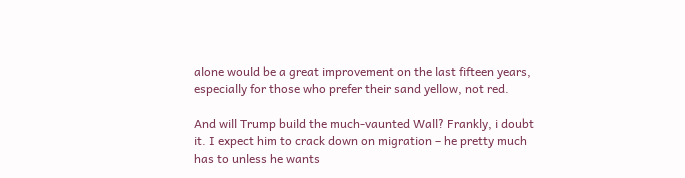alone would be a great improvement on the last fifteen years, especially for those who prefer their sand yellow, not red.

And will Trump build the much-vaunted Wall? Frankly, i doubt it. I expect him to crack down on migration – he pretty much has to unless he wants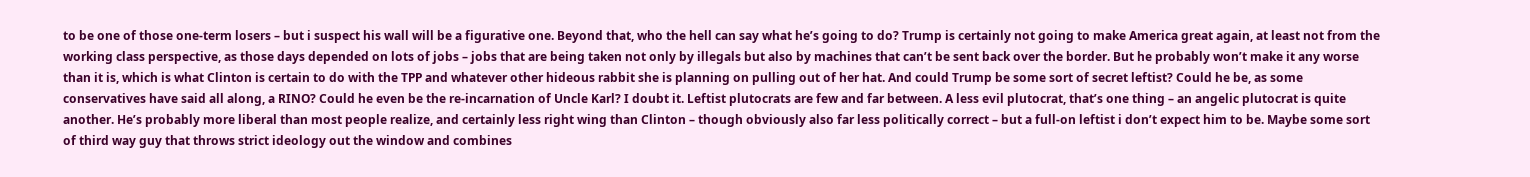to be one of those one-term losers – but i suspect his wall will be a figurative one. Beyond that, who the hell can say what he’s going to do? Trump is certainly not going to make America great again, at least not from the working class perspective, as those days depended on lots of jobs – jobs that are being taken not only by illegals but also by machines that can’t be sent back over the border. But he probably won’t make it any worse than it is, which is what Clinton is certain to do with the TPP and whatever other hideous rabbit she is planning on pulling out of her hat. And could Trump be some sort of secret leftist? Could he be, as some conservatives have said all along, a RINO? Could he even be the re-incarnation of Uncle Karl? I doubt it. Leftist plutocrats are few and far between. A less evil plutocrat, that’s one thing – an angelic plutocrat is quite another. He’s probably more liberal than most people realize, and certainly less right wing than Clinton – though obviously also far less politically correct – but a full-on leftist i don’t expect him to be. Maybe some sort of third way guy that throws strict ideology out the window and combines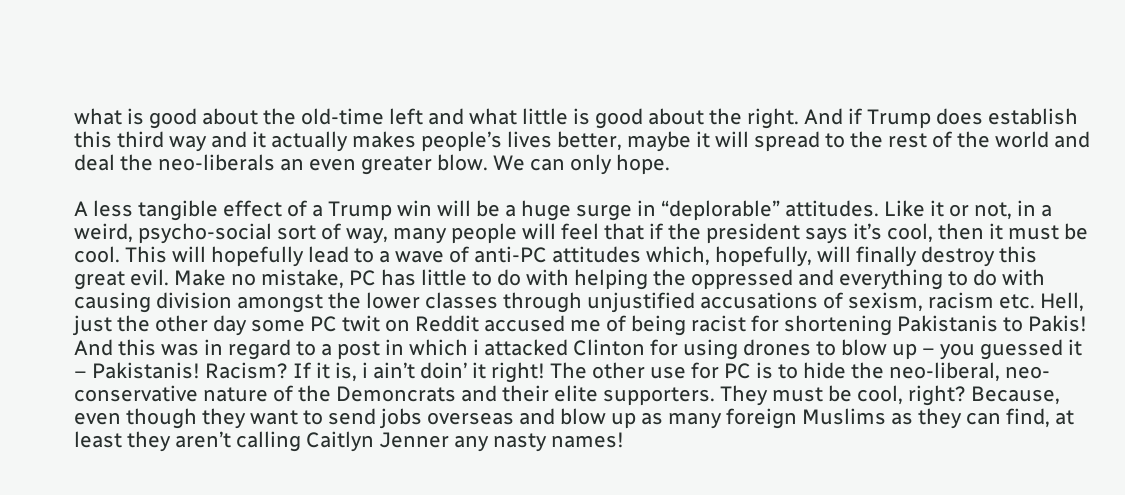what is good about the old-time left and what little is good about the right. And if Trump does establish this third way and it actually makes people’s lives better, maybe it will spread to the rest of the world and deal the neo-liberals an even greater blow. We can only hope.

A less tangible effect of a Trump win will be a huge surge in “deplorable” attitudes. Like it or not, in a weird, psycho-social sort of way, many people will feel that if the president says it’s cool, then it must be cool. This will hopefully lead to a wave of anti-PC attitudes which, hopefully, will finally destroy this great evil. Make no mistake, PC has little to do with helping the oppressed and everything to do with causing division amongst the lower classes through unjustified accusations of sexism, racism etc. Hell, just the other day some PC twit on Reddit accused me of being racist for shortening Pakistanis to Pakis! And this was in regard to a post in which i attacked Clinton for using drones to blow up – you guessed it – Pakistanis! Racism? If it is, i ain’t doin’ it right! The other use for PC is to hide the neo-liberal, neo-conservative nature of the Demoncrats and their elite supporters. They must be cool, right? Because, even though they want to send jobs overseas and blow up as many foreign Muslims as they can find, at least they aren’t calling Caitlyn Jenner any nasty names!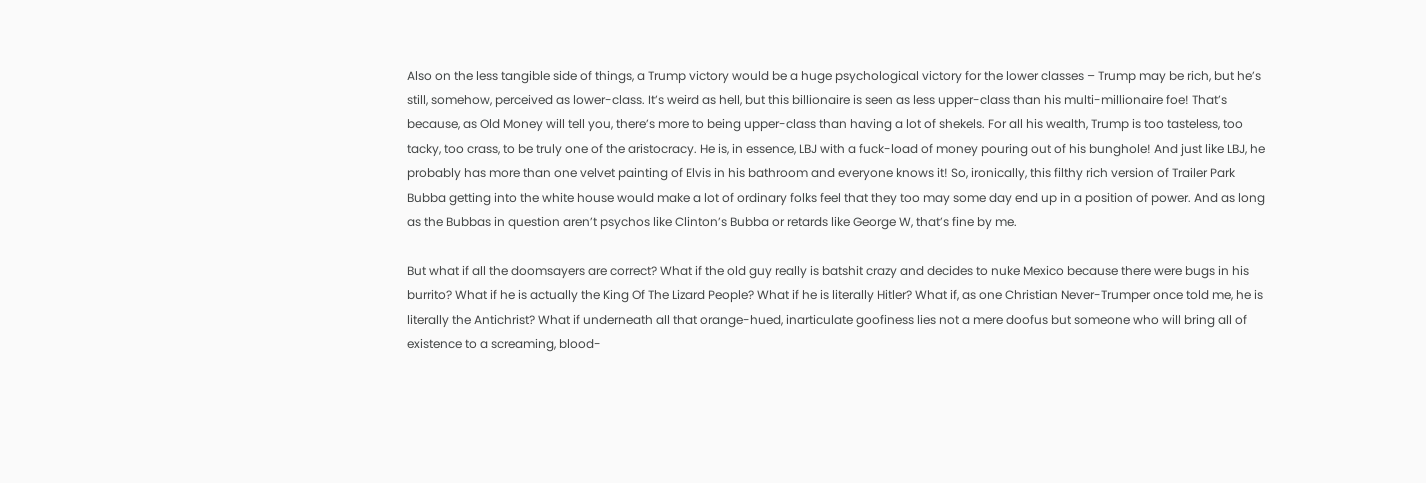Also on the less tangible side of things, a Trump victory would be a huge psychological victory for the lower classes – Trump may be rich, but he’s still, somehow, perceived as lower-class. It’s weird as hell, but this billionaire is seen as less upper-class than his multi-millionaire foe! That’s because, as Old Money will tell you, there’s more to being upper-class than having a lot of shekels. For all his wealth, Trump is too tasteless, too tacky, too crass, to be truly one of the aristocracy. He is, in essence, LBJ with a fuck-load of money pouring out of his bunghole! And just like LBJ, he probably has more than one velvet painting of Elvis in his bathroom and everyone knows it! So, ironically, this filthy rich version of Trailer Park Bubba getting into the white house would make a lot of ordinary folks feel that they too may some day end up in a position of power. And as long as the Bubbas in question aren’t psychos like Clinton’s Bubba or retards like George W, that’s fine by me.

But what if all the doomsayers are correct? What if the old guy really is batshit crazy and decides to nuke Mexico because there were bugs in his burrito? What if he is actually the King Of The Lizard People? What if he is literally Hitler? What if, as one Christian Never-Trumper once told me, he is literally the Antichrist? What if underneath all that orange-hued, inarticulate goofiness lies not a mere doofus but someone who will bring all of existence to a screaming, blood-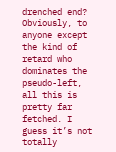drenched end? Obviously, to anyone except the kind of retard who dominates the pseudo-left, all this is pretty far fetched. I guess it’s not totally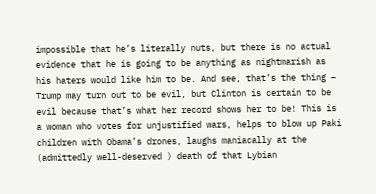impossible that he’s literally nuts, but there is no actual evidence that he is going to be anything as nightmarish as his haters would like him to be. And see, that’s the thing – Trump may turn out to be evil, but Clinton is certain to be evil because that’s what her record shows her to be! This is a woman who votes for unjustified wars, helps to blow up Paki children with Obama’s drones, laughs maniacally at the (admittedly well-deserved ) death of that Lybian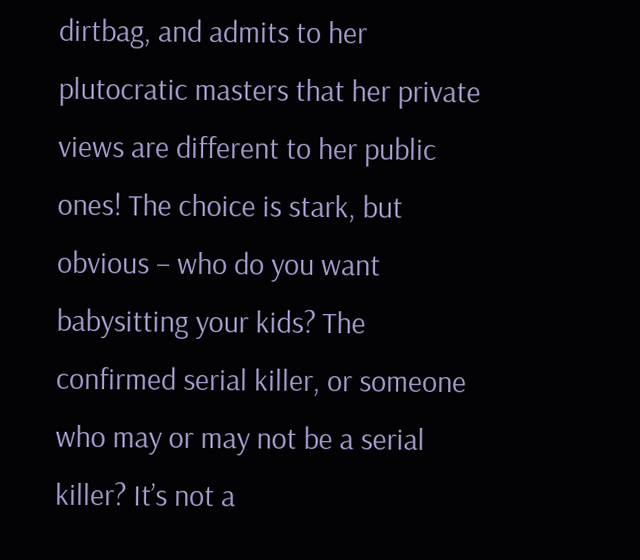dirtbag, and admits to her plutocratic masters that her private views are different to her public ones! The choice is stark, but obvious – who do you want babysitting your kids? The confirmed serial killer, or someone who may or may not be a serial killer? It’s not a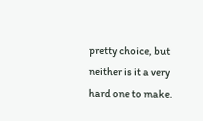pretty choice, but neither is it a very hard one to make.